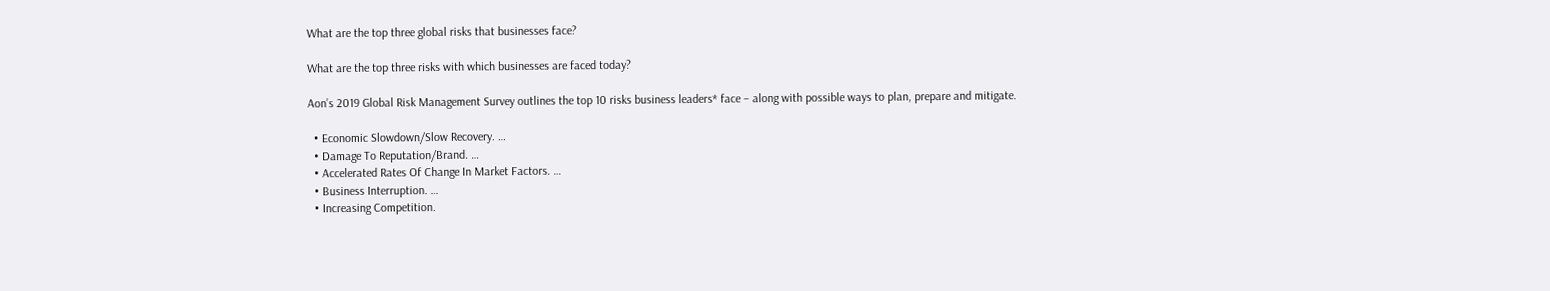What are the top three global risks that businesses face?

What are the top three risks with which businesses are faced today?

Aon’s 2019 Global Risk Management Survey outlines the top 10 risks business leaders* face – along with possible ways to plan, prepare and mitigate.

  • Economic Slowdown/Slow Recovery. …
  • Damage To Reputation/Brand. …
  • Accelerated Rates Of Change In Market Factors. …
  • Business Interruption. …
  • Increasing Competition.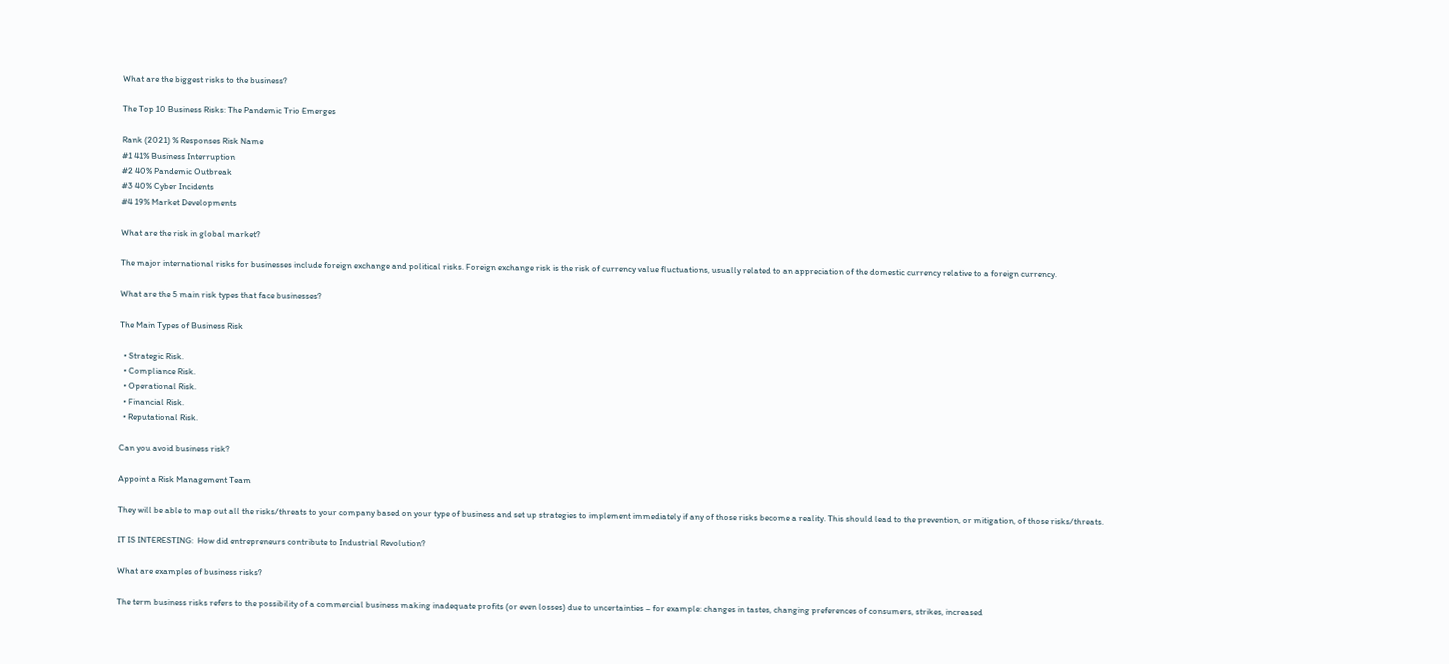What are the biggest risks to the business?

The Top 10 Business Risks: The Pandemic Trio Emerges

Rank (2021) % Responses Risk Name
#1 41% Business Interruption
#2 40% Pandemic Outbreak
#3 40% Cyber Incidents
#4 19% Market Developments

What are the risk in global market?

The major international risks for businesses include foreign exchange and political risks. Foreign exchange risk is the risk of currency value fluctuations, usually related to an appreciation of the domestic currency relative to a foreign currency.

What are the 5 main risk types that face businesses?

The Main Types of Business Risk

  • Strategic Risk.
  • Compliance Risk.
  • Operational Risk.
  • Financial Risk.
  • Reputational Risk.

Can you avoid business risk?

Appoint a Risk Management Team

They will be able to map out all the risks/threats to your company based on your type of business and set up strategies to implement immediately if any of those risks become a reality. This should lead to the prevention, or mitigation, of those risks/threats.

IT IS INTERESTING:  How did entrepreneurs contribute to Industrial Revolution?

What are examples of business risks?

The term business risks refers to the possibility of a commercial business making inadequate profits (or even losses) due to uncertainties – for example: changes in tastes, changing preferences of consumers, strikes, increased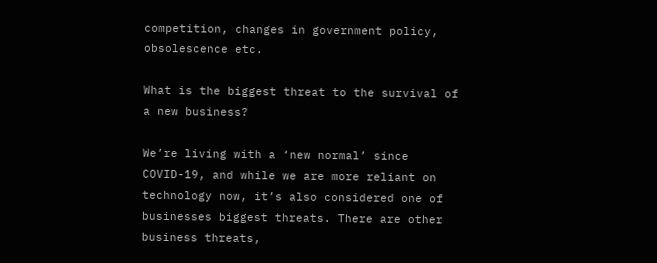competition, changes in government policy, obsolescence etc.

What is the biggest threat to the survival of a new business?

We’re living with a ‘new normal’ since COVID-19, and while we are more reliant on technology now, it’s also considered one of businesses biggest threats. There are other business threats,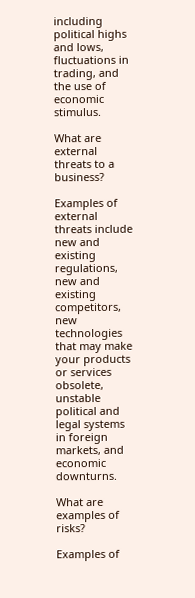including political highs and lows, fluctuations in trading, and the use of economic stimulus.

What are external threats to a business?

Examples of external threats include new and existing regulations, new and existing competitors, new technologies that may make your products or services obsolete, unstable political and legal systems in foreign markets, and economic downturns.

What are examples of risks?

Examples of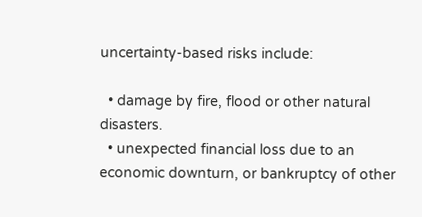uncertainty-based risks include:

  • damage by fire, flood or other natural disasters.
  • unexpected financial loss due to an economic downturn, or bankruptcy of other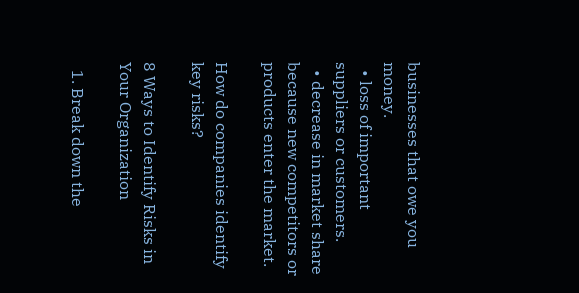businesses that owe you money.
  • loss of important suppliers or customers.
  • decrease in market share because new competitors or products enter the market.

How do companies identify key risks?

8 Ways to Identify Risks in Your Organization

  1. Break down the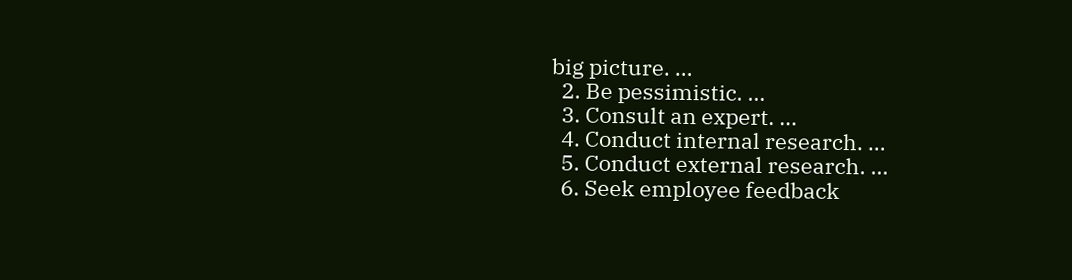big picture. …
  2. Be pessimistic. …
  3. Consult an expert. …
  4. Conduct internal research. …
  5. Conduct external research. …
  6. Seek employee feedback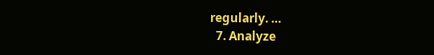regularly. …
  7. Analyze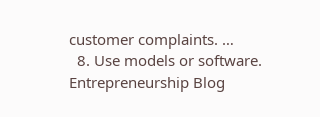customer complaints. …
  8. Use models or software.
Entrepreneurship Blog